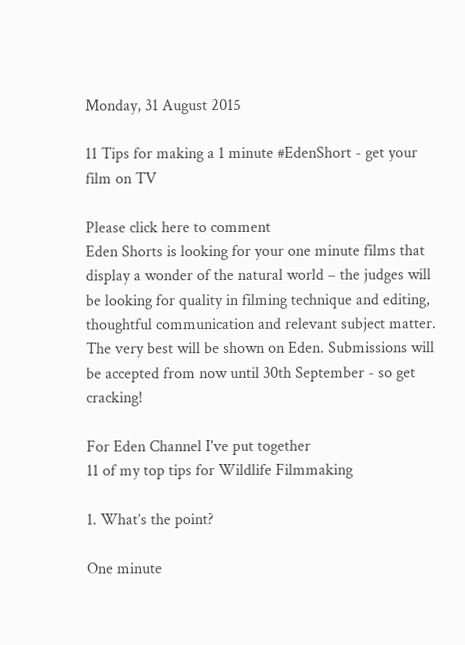Monday, 31 August 2015

11 Tips for making a 1 minute #EdenShort - get your film on TV

Please click here to comment
Eden Shorts is looking for your one minute films that display a wonder of the natural world – the judges will be looking for quality in filming technique and editing, thoughtful communication and relevant subject matter. The very best will be shown on Eden. Submissions will be accepted from now until 30th September - so get cracking!

For Eden Channel I've put together
11 of my top tips for Wildlife Filmmaking

1. What’s the point?

One minute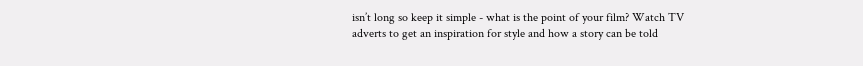isn’t long so keep it simple - what is the point of your film? Watch TV adverts to get an inspiration for style and how a story can be told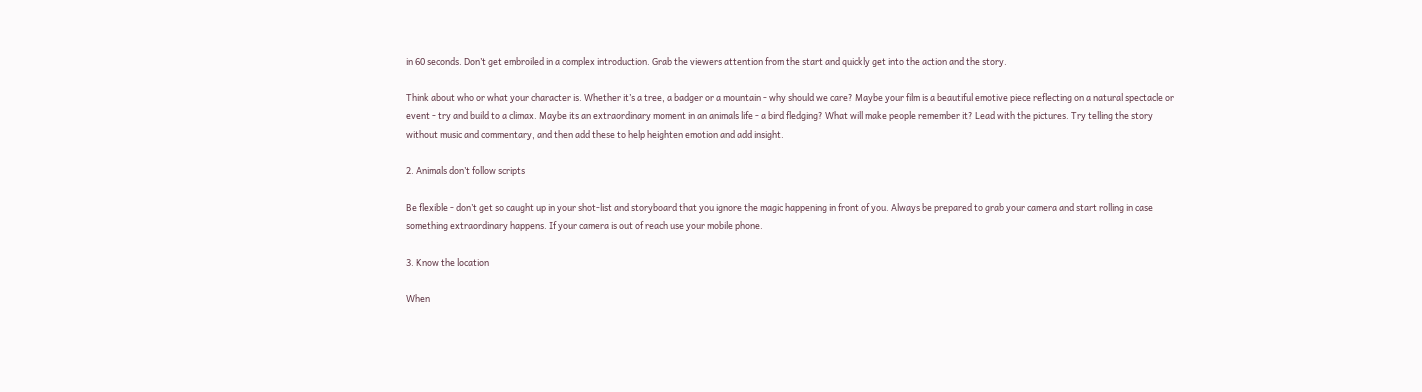in 60 seconds. Don’t get embroiled in a complex introduction. Grab the viewers attention from the start and quickly get into the action and the story.

Think about who or what your character is. Whether it’s a tree, a badger or a mountain - why should we care? Maybe your film is a beautiful emotive piece reflecting on a natural spectacle or event - try and build to a climax. Maybe its an extraordinary moment in an animals life - a bird fledging? What will make people remember it? Lead with the pictures. Try telling the story without music and commentary, and then add these to help heighten emotion and add insight.

2. Animals don’t follow scripts

Be flexible - don’t get so caught up in your shot-list and storyboard that you ignore the magic happening in front of you. Always be prepared to grab your camera and start rolling in case something extraordinary happens. If your camera is out of reach use your mobile phone.

3. Know the location

When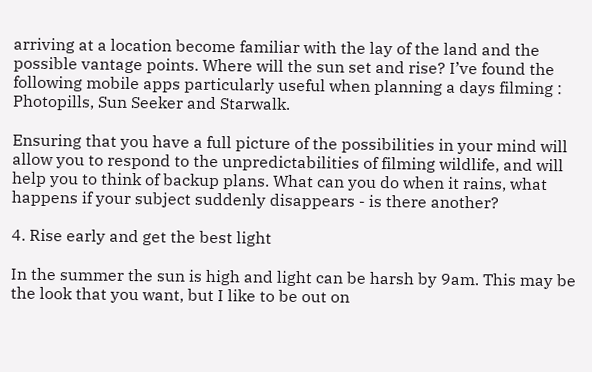arriving at a location become familiar with the lay of the land and the possible vantage points. Where will the sun set and rise? I’ve found the following mobile apps particularly useful when planning a days filming : Photopills, Sun Seeker and Starwalk.

Ensuring that you have a full picture of the possibilities in your mind will allow you to respond to the unpredictabilities of filming wildlife, and will help you to think of backup plans. What can you do when it rains, what happens if your subject suddenly disappears - is there another?

4. Rise early and get the best light

In the summer the sun is high and light can be harsh by 9am. This may be the look that you want, but I like to be out on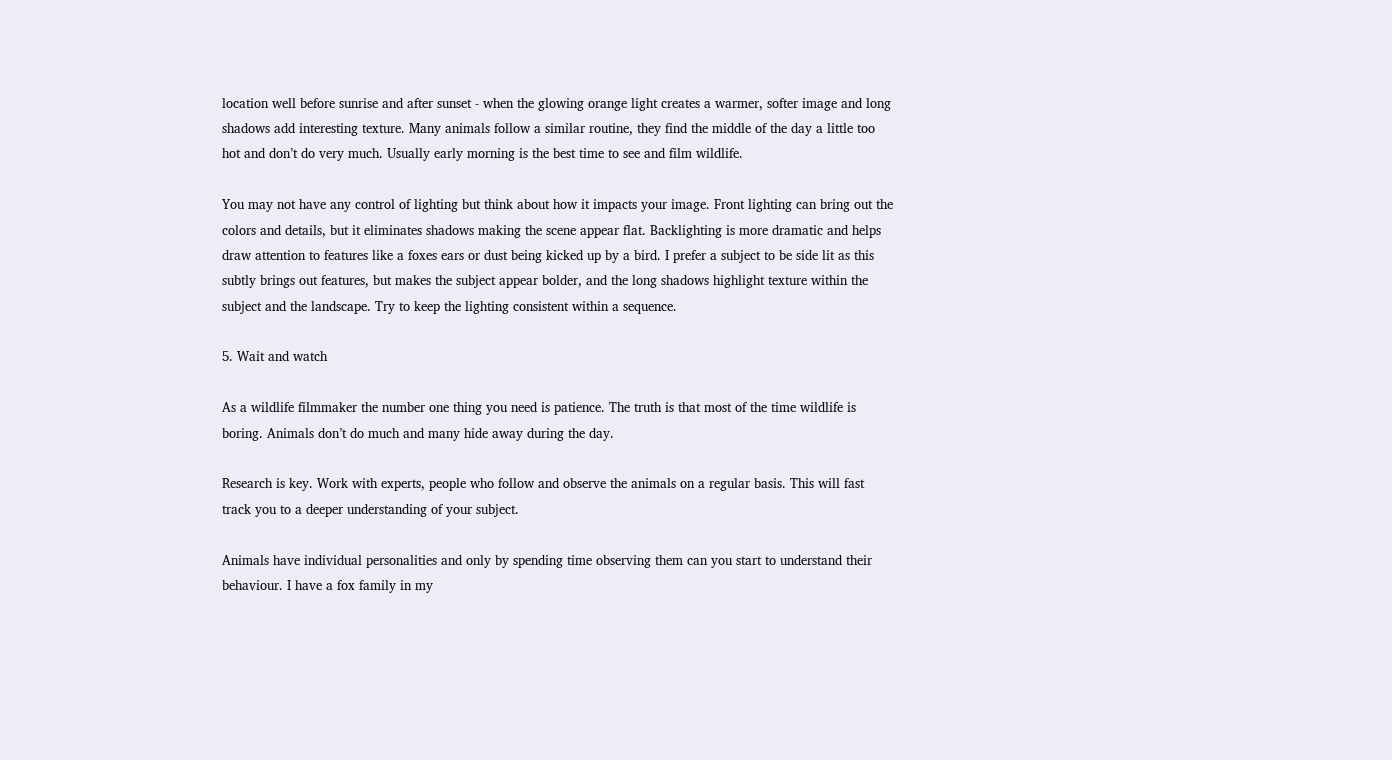location well before sunrise and after sunset - when the glowing orange light creates a warmer, softer image and long shadows add interesting texture. Many animals follow a similar routine, they find the middle of the day a little too hot and don’t do very much. Usually early morning is the best time to see and film wildlife.

You may not have any control of lighting but think about how it impacts your image. Front lighting can bring out the colors and details, but it eliminates shadows making the scene appear flat. Backlighting is more dramatic and helps draw attention to features like a foxes ears or dust being kicked up by a bird. I prefer a subject to be side lit as this subtly brings out features, but makes the subject appear bolder, and the long shadows highlight texture within the subject and the landscape. Try to keep the lighting consistent within a sequence.

5. Wait and watch

As a wildlife filmmaker the number one thing you need is patience. The truth is that most of the time wildlife is boring. Animals don’t do much and many hide away during the day.

Research is key. Work with experts, people who follow and observe the animals on a regular basis. This will fast track you to a deeper understanding of your subject.

Animals have individual personalities and only by spending time observing them can you start to understand their behaviour. I have a fox family in my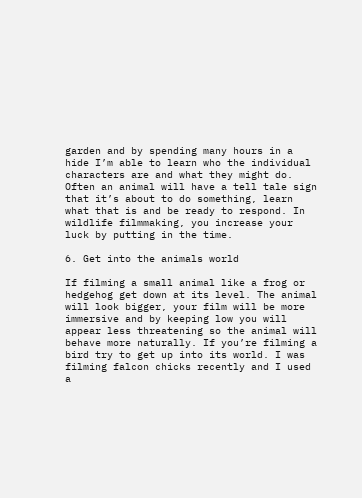garden and by spending many hours in a hide I’m able to learn who the individual characters are and what they might do. Often an animal will have a tell tale sign that it’s about to do something, learn what that is and be ready to respond. In wildlife filmmaking, you increase your luck by putting in the time.

6. Get into the animals world

If filming a small animal like a frog or hedgehog get down at its level. The animal will look bigger, your film will be more immersive and by keeping low you will appear less threatening so the animal will behave more naturally. If you’re filming a bird try to get up into its world. I was filming falcon chicks recently and I used a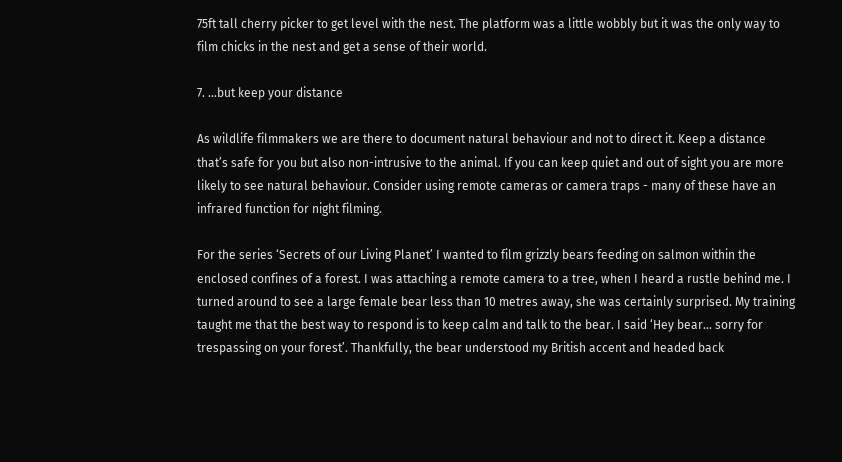75ft tall cherry picker to get level with the nest. The platform was a little wobbly but it was the only way to film chicks in the nest and get a sense of their world.

7. ...but keep your distance

As wildlife filmmakers we are there to document natural behaviour and not to direct it. Keep a distance that’s safe for you but also non-intrusive to the animal. If you can keep quiet and out of sight you are more likely to see natural behaviour. Consider using remote cameras or camera traps - many of these have an infrared function for night filming.

For the series ‘Secrets of our Living Planet’ I wanted to film grizzly bears feeding on salmon within the enclosed confines of a forest. I was attaching a remote camera to a tree, when I heard a rustle behind me. I turned around to see a large female bear less than 10 metres away, she was certainly surprised. My training taught me that the best way to respond is to keep calm and talk to the bear. I said ‘Hey bear... sorry for trespassing on your forest’. Thankfully, the bear understood my British accent and headed back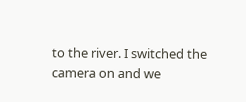to the river. I switched the camera on and we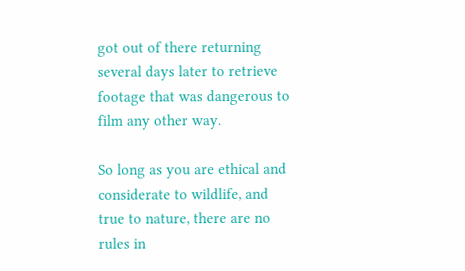got out of there returning several days later to retrieve footage that was dangerous to film any other way.

So long as you are ethical and considerate to wildlife, and true to nature, there are no rules in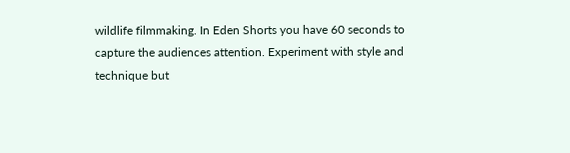wildlife filmmaking. In Eden Shorts you have 60 seconds to capture the audiences attention. Experiment with style and technique but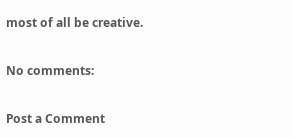most of all be creative.

No comments:

Post a Comment